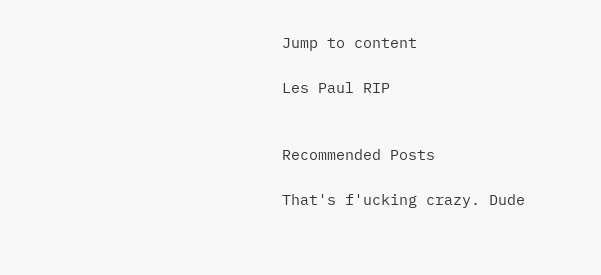Jump to content

Les Paul RIP


Recommended Posts

That's f'ucking crazy. Dude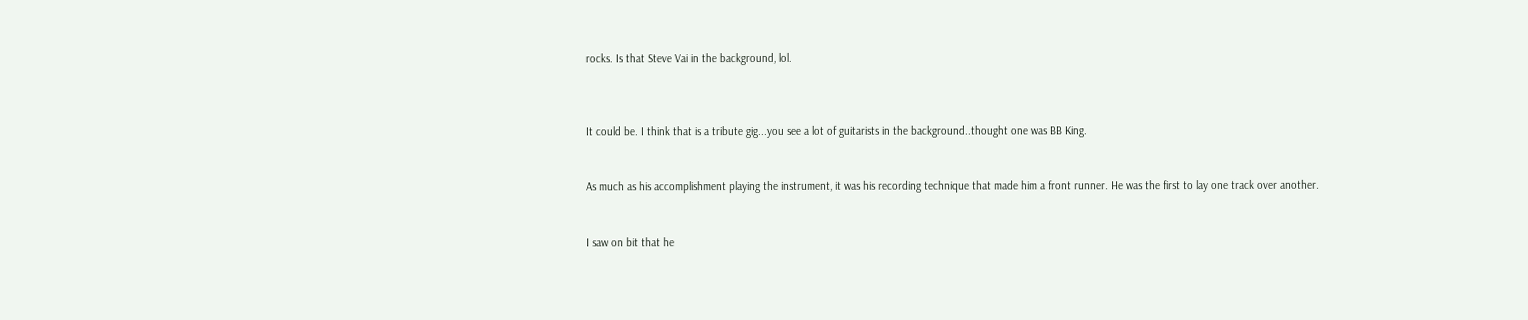rocks. Is that Steve Vai in the background, lol.



It could be. I think that is a tribute gig...you see a lot of guitarists in the background..thought one was BB King.


As much as his accomplishment playing the instrument, it was his recording technique that made him a front runner. He was the first to lay one track over another.


I saw on bit that he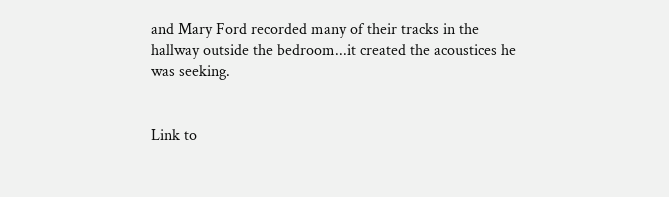and Mary Ford recorded many of their tracks in the hallway outside the bedroom...it created the acoustices he was seeking.


Link to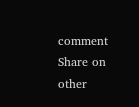comment
Share on other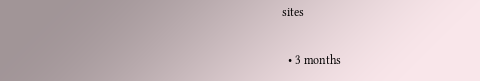sites

  • 3 months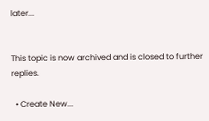later...


This topic is now archived and is closed to further replies.

  • Create New...